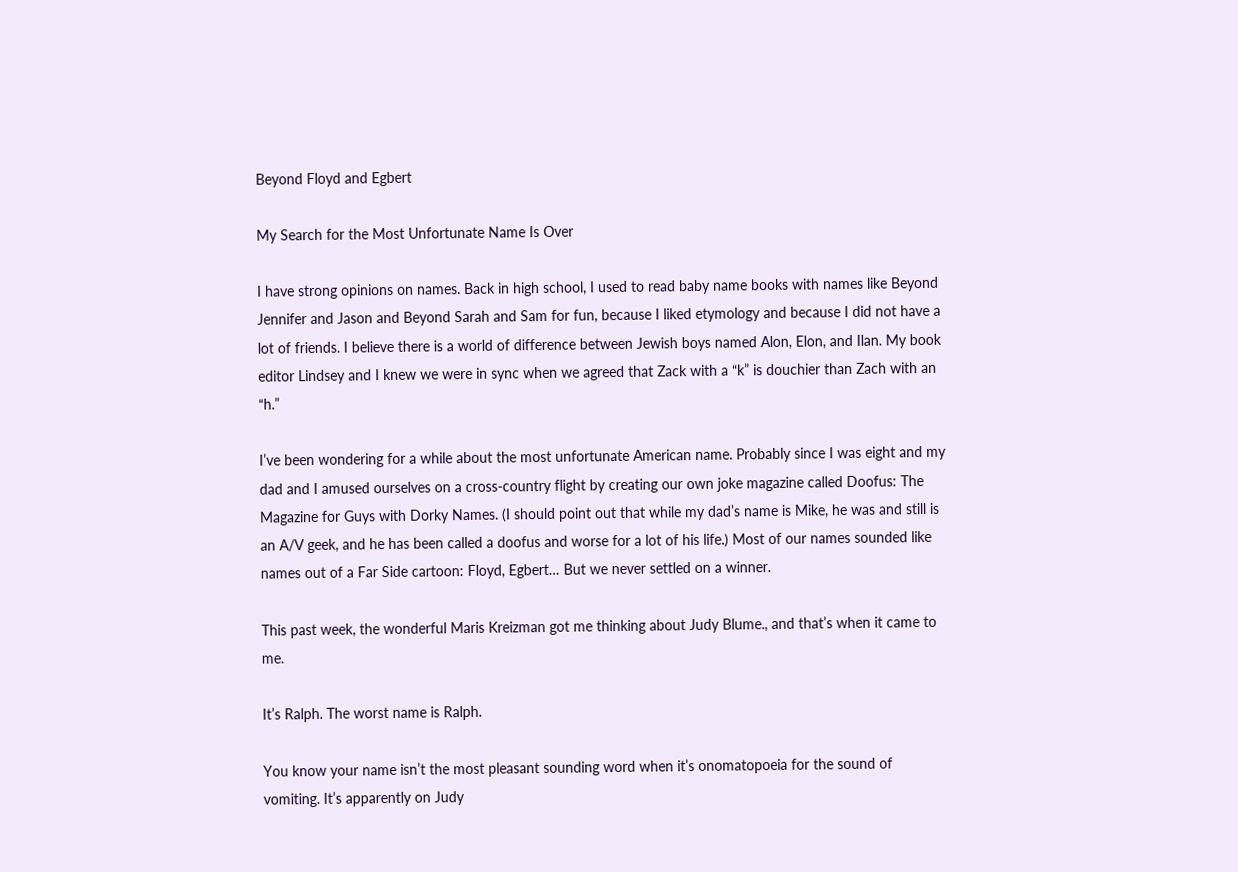Beyond Floyd and Egbert

My Search for the Most Unfortunate Name Is Over

I have strong opinions on names. Back in high school, I used to read baby name books with names like Beyond Jennifer and Jason and Beyond Sarah and Sam for fun, because I liked etymology and because I did not have a lot of friends. I believe there is a world of difference between Jewish boys named Alon, Elon, and Ilan. My book editor Lindsey and I knew we were in sync when we agreed that Zack with a “k” is douchier than Zach with an “h.”

I’ve been wondering for a while about the most unfortunate American name. Probably since I was eight and my dad and I amused ourselves on a cross-country flight by creating our own joke magazine called Doofus: The Magazine for Guys with Dorky Names. (I should point out that while my dad’s name is Mike, he was and still is an A/V geek, and he has been called a doofus and worse for a lot of his life.) Most of our names sounded like names out of a Far Side cartoon: Floyd, Egbert… But we never settled on a winner.

This past week, the wonderful Maris Kreizman got me thinking about Judy Blume., and that’s when it came to me.

It’s Ralph. The worst name is Ralph.

You know your name isn’t the most pleasant sounding word when it’s onomatopoeia for the sound of vomiting. It’s apparently on Judy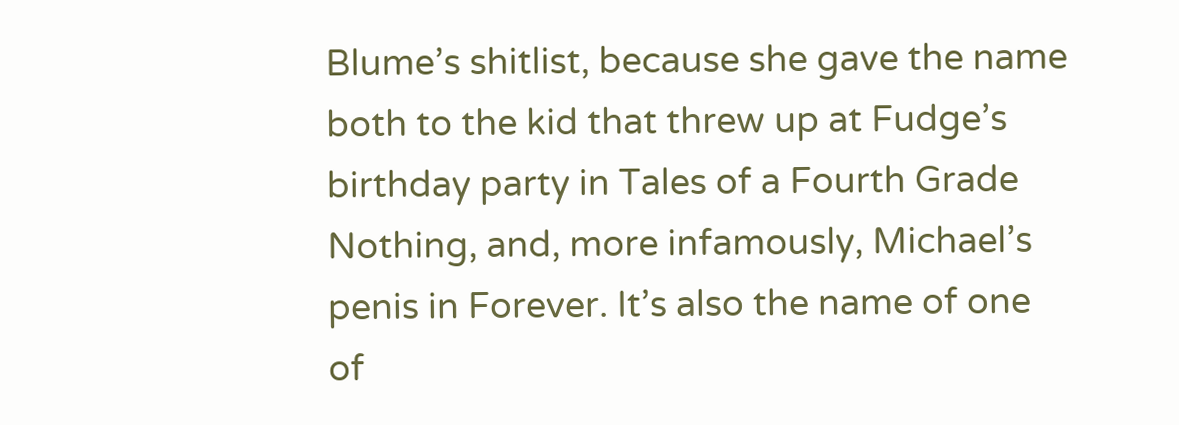Blume’s shitlist, because she gave the name both to the kid that threw up at Fudge’s birthday party in Tales of a Fourth Grade Nothing, and, more infamously, Michael’s penis in Forever. It’s also the name of one of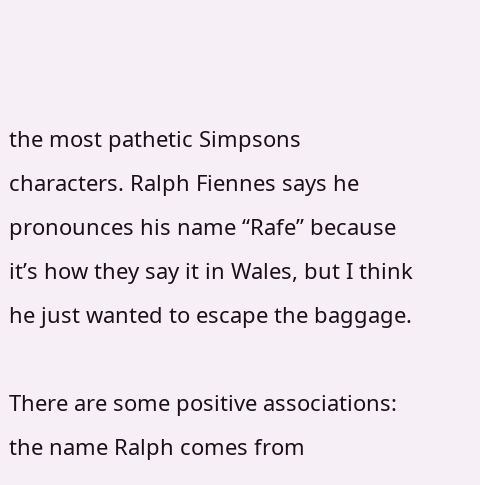the most pathetic Simpsons characters. Ralph Fiennes says he pronounces his name “Rafe” because it’s how they say it in Wales, but I think he just wanted to escape the baggage.

There are some positive associations: the name Ralph comes from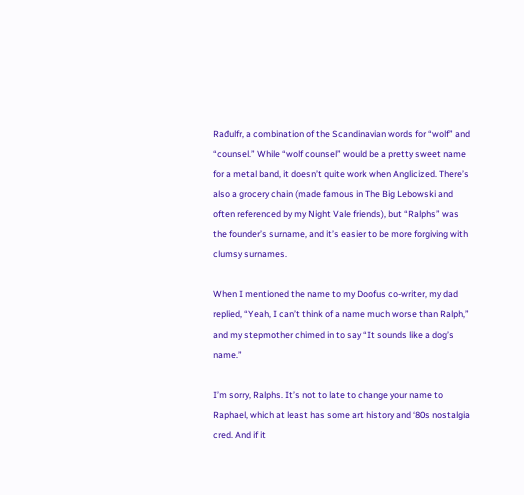Rađulfr, a combination of the Scandinavian words for “wolf” and “counsel.” While “wolf counsel” would be a pretty sweet name for a metal band, it doesn’t quite work when Anglicized. There’s also a grocery chain (made famous in The Big Lebowski and often referenced by my Night Vale friends), but “Ralphs” was the founder’s surname, and it’s easier to be more forgiving with clumsy surnames.

When I mentioned the name to my Doofus co-writer, my dad replied, “Yeah, I can’t think of a name much worse than Ralph,” and my stepmother chimed in to say “It sounds like a dog’s name.”

I’m sorry, Ralphs. It’s not to late to change your name to Raphael, which at least has some art history and ‘80s nostalgia cred. And if it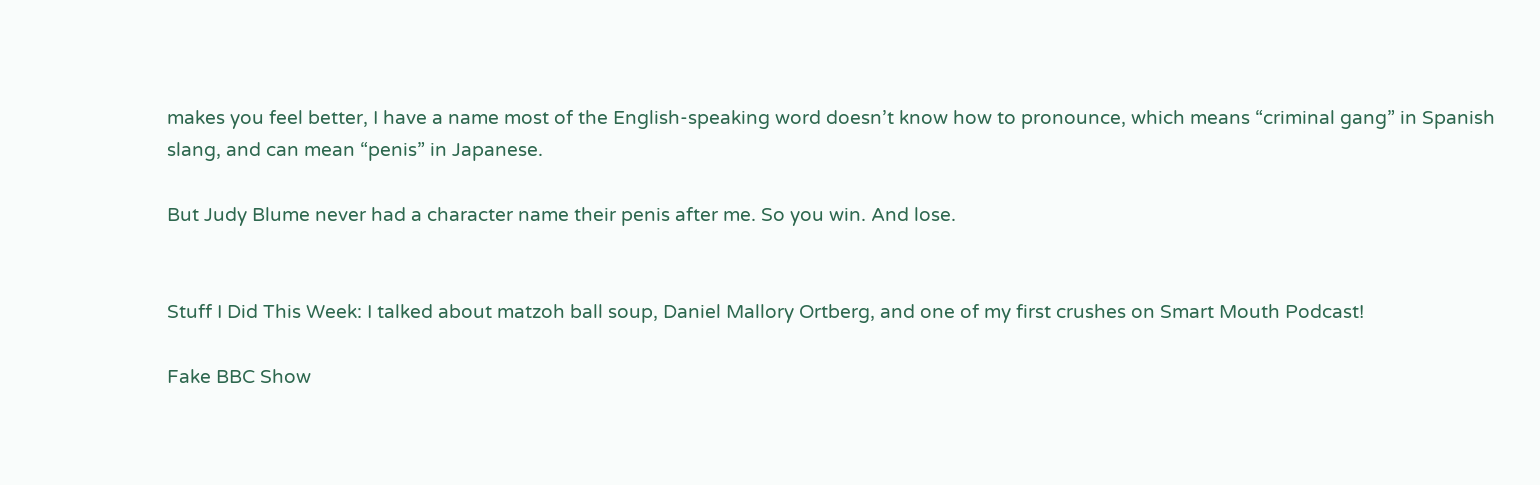makes you feel better, I have a name most of the English-speaking word doesn’t know how to pronounce, which means “criminal gang” in Spanish slang, and can mean “penis” in Japanese.

But Judy Blume never had a character name their penis after me. So you win. And lose.


Stuff I Did This Week: I talked about matzoh ball soup, Daniel Mallory Ortberg, and one of my first crushes on Smart Mouth Podcast!

Fake BBC Show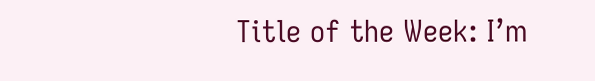Title of the Week: I’m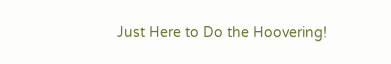Just Here to Do the Hoovering!